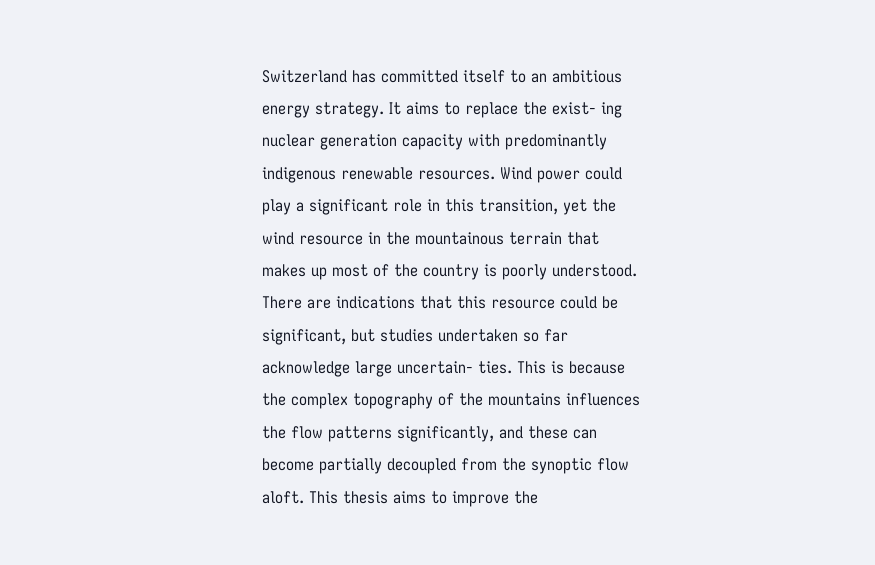Switzerland has committed itself to an ambitious energy strategy. It aims to replace the exist- ing nuclear generation capacity with predominantly indigenous renewable resources. Wind power could play a significant role in this transition, yet the wind resource in the mountainous terrain that makes up most of the country is poorly understood. There are indications that this resource could be significant, but studies undertaken so far acknowledge large uncertain- ties. This is because the complex topography of the mountains influences the flow patterns significantly, and these can become partially decoupled from the synoptic flow aloft. This thesis aims to improve the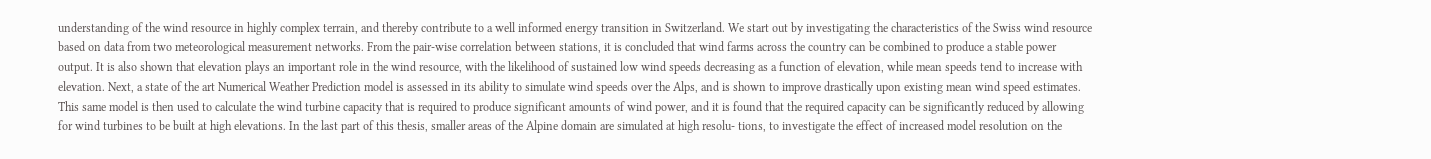understanding of the wind resource in highly complex terrain, and thereby contribute to a well informed energy transition in Switzerland. We start out by investigating the characteristics of the Swiss wind resource based on data from two meteorological measurement networks. From the pair-wise correlation between stations, it is concluded that wind farms across the country can be combined to produce a stable power output. It is also shown that elevation plays an important role in the wind resource, with the likelihood of sustained low wind speeds decreasing as a function of elevation, while mean speeds tend to increase with elevation. Next, a state of the art Numerical Weather Prediction model is assessed in its ability to simulate wind speeds over the Alps, and is shown to improve drastically upon existing mean wind speed estimates. This same model is then used to calculate the wind turbine capacity that is required to produce significant amounts of wind power, and it is found that the required capacity can be significantly reduced by allowing for wind turbines to be built at high elevations. In the last part of this thesis, smaller areas of the Alpine domain are simulated at high resolu- tions, to investigate the effect of increased model resolution on the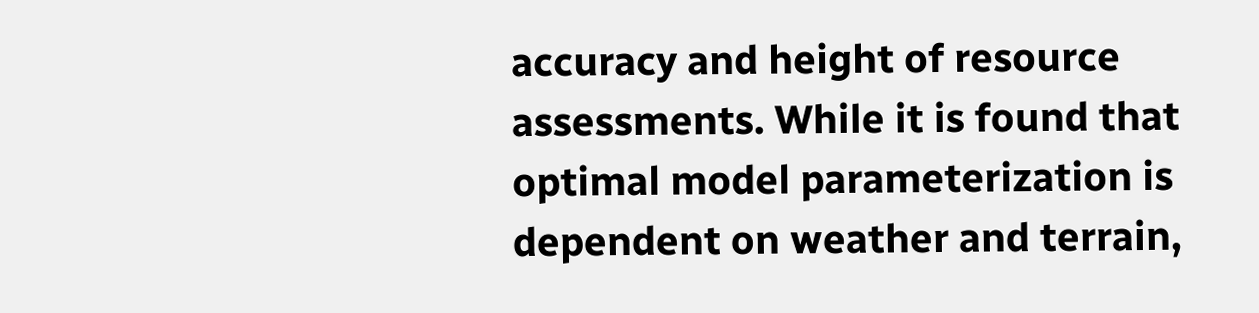accuracy and height of resource assessments. While it is found that optimal model parameterization is dependent on weather and terrain,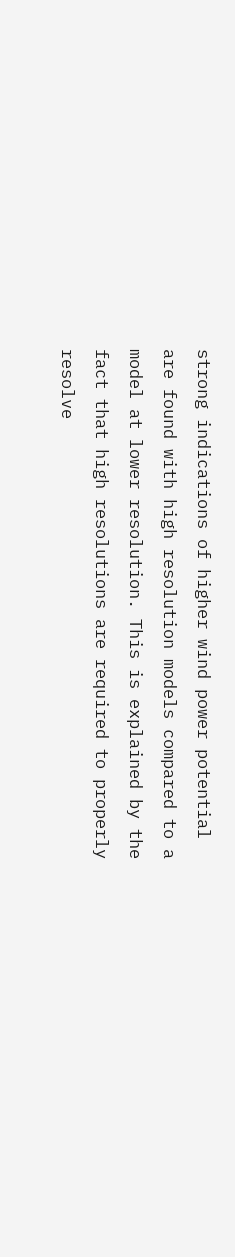strong indications of higher wind power potential are found with high resolution models compared to a model at lower resolution. This is explained by the fact that high resolutions are required to properly resolve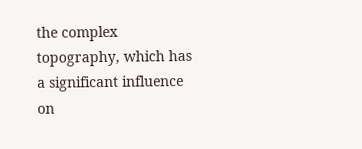the complex topography, which has a significant influence on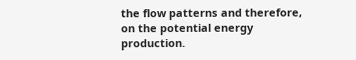the flow patterns and therefore, on the potential energy production.